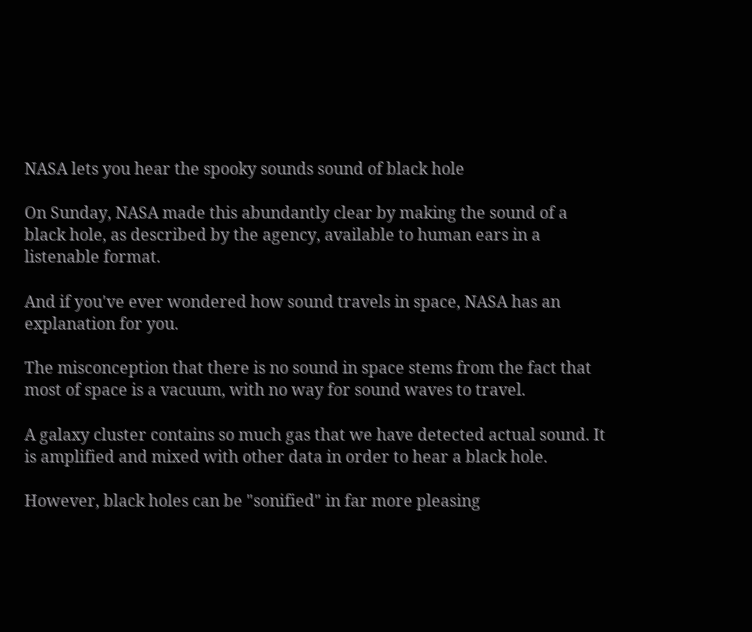NASA lets you hear the spooky sounds sound of black hole

On Sunday, NASA made this abundantly clear by making the sound of a black hole, as described by the agency, available to human ears in a listenable format.

And if you've ever wondered how sound travels in space, NASA has an explanation for you.

The misconception that there is no sound in space stems from the fact that most of space is a vacuum, with no way for sound waves to travel.

A galaxy cluster contains so much gas that we have detected actual sound. It is amplified and mixed with other data in order to hear a black hole.

However, black holes can be "sonified" in far more pleasing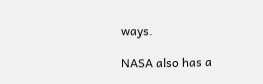ways.

NASA also has a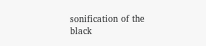sonification of the black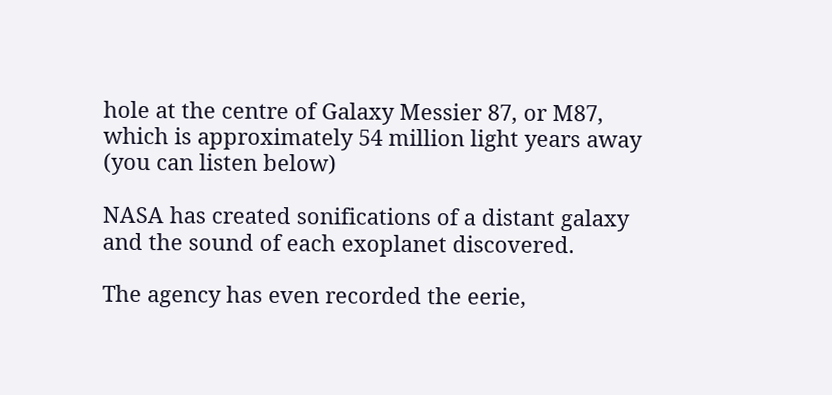hole at the centre of Galaxy Messier 87, or M87, which is approximately 54 million light years away (you can listen below)

NASA has created sonifications of a distant galaxy and the sound of each exoplanet discovered.

The agency has even recorded the eerie,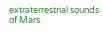extraterrestrial sounds of Mars.